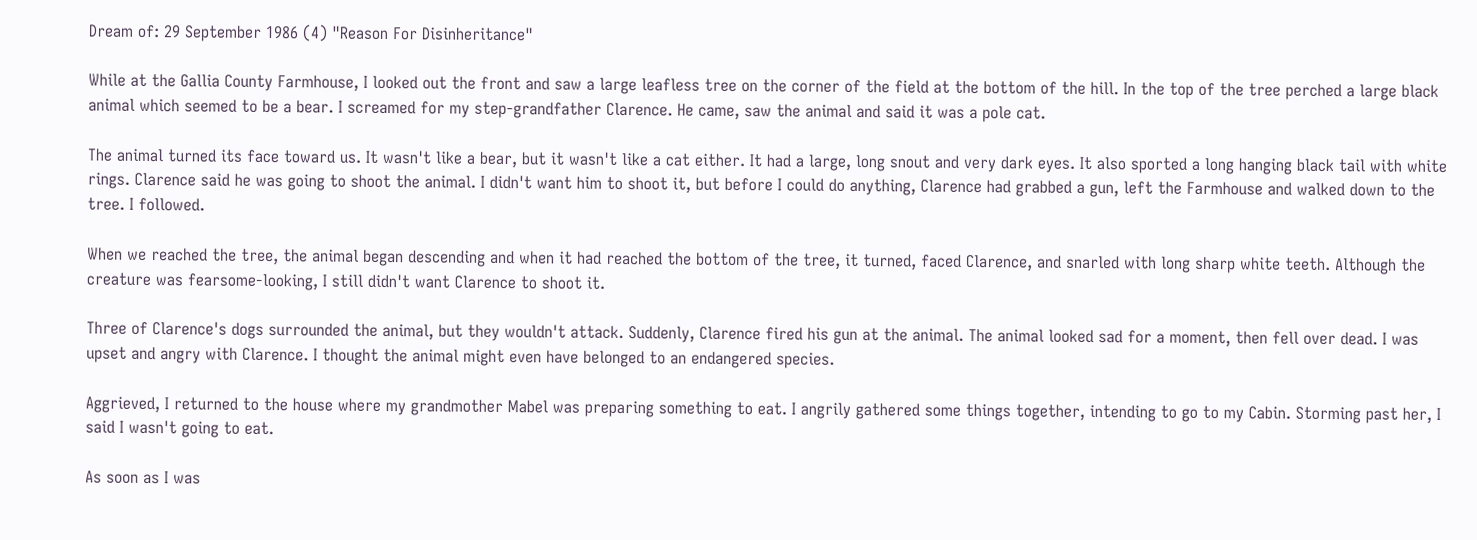Dream of: 29 September 1986 (4) "Reason For Disinheritance"

While at the Gallia County Farmhouse, I looked out the front and saw a large leafless tree on the corner of the field at the bottom of the hill. In the top of the tree perched a large black animal which seemed to be a bear. I screamed for my step-grandfather Clarence. He came, saw the animal and said it was a pole cat.

The animal turned its face toward us. It wasn't like a bear, but it wasn't like a cat either. It had a large, long snout and very dark eyes. It also sported a long hanging black tail with white rings. Clarence said he was going to shoot the animal. I didn't want him to shoot it, but before I could do anything, Clarence had grabbed a gun, left the Farmhouse and walked down to the tree. I followed.

When we reached the tree, the animal began descending and when it had reached the bottom of the tree, it turned, faced Clarence, and snarled with long sharp white teeth. Although the creature was fearsome-looking, I still didn't want Clarence to shoot it.

Three of Clarence's dogs surrounded the animal, but they wouldn't attack. Suddenly, Clarence fired his gun at the animal. The animal looked sad for a moment, then fell over dead. I was upset and angry with Clarence. I thought the animal might even have belonged to an endangered species.

Aggrieved, I returned to the house where my grandmother Mabel was preparing something to eat. I angrily gathered some things together, intending to go to my Cabin. Storming past her, I said I wasn't going to eat.

As soon as I was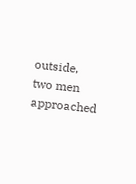outside, two men approached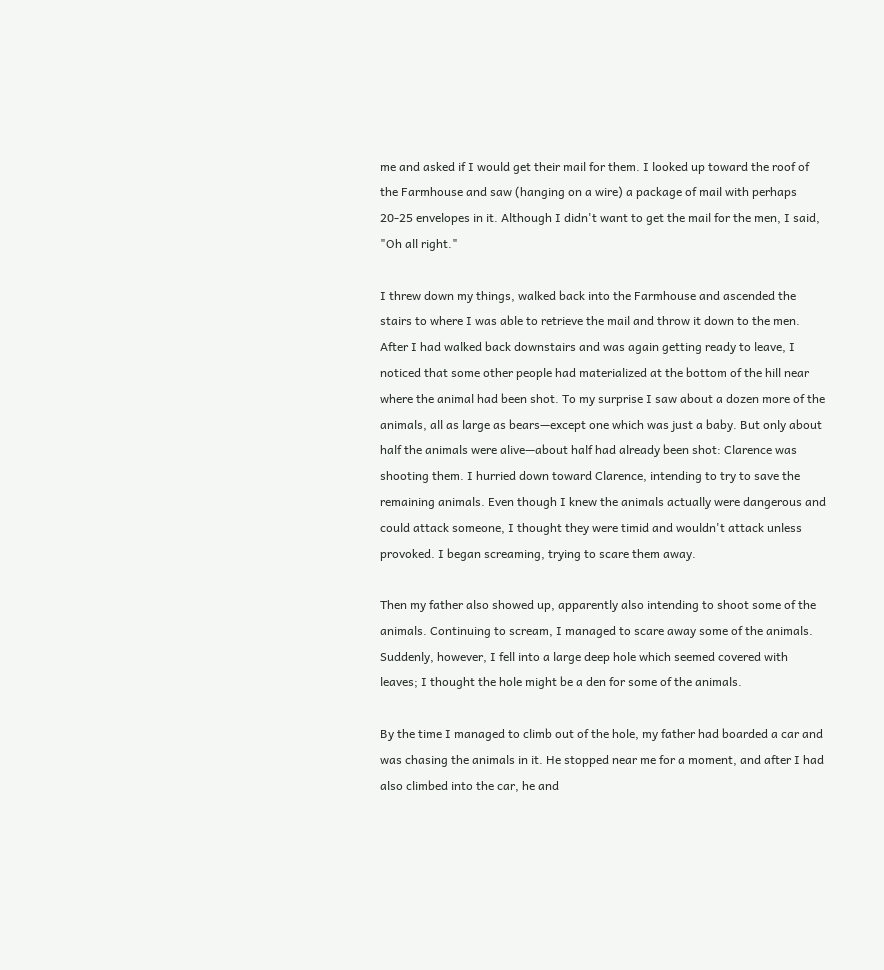me and asked if I would get their mail for them. I looked up toward the roof of the Farmhouse and saw (hanging on a wire) a package of mail with perhaps 20-25 envelopes in it. Although I didn't want to get the mail for the men, I said, "Oh all right."

I threw down my things, walked back into the Farmhouse and ascended the stairs to where I was able to retrieve the mail and throw it down to the men. After I had walked back downstairs and was again getting ready to leave, I noticed that some other people had materialized at the bottom of the hill near where the animal had been shot. To my surprise I saw about a dozen more of the animals, all as large as bears—except one which was just a baby. But only about half the animals were alive—about half had already been shot: Clarence was shooting them. I hurried down toward Clarence, intending to try to save the remaining animals. Even though I knew the animals actually were dangerous and could attack someone, I thought they were timid and wouldn't attack unless provoked. I began screaming, trying to scare them away.

Then my father also showed up, apparently also intending to shoot some of the animals. Continuing to scream, I managed to scare away some of the animals. Suddenly, however, I fell into a large deep hole which seemed covered with leaves; I thought the hole might be a den for some of the animals.

By the time I managed to climb out of the hole, my father had boarded a car and was chasing the animals in it. He stopped near me for a moment, and after I had also climbed into the car, he and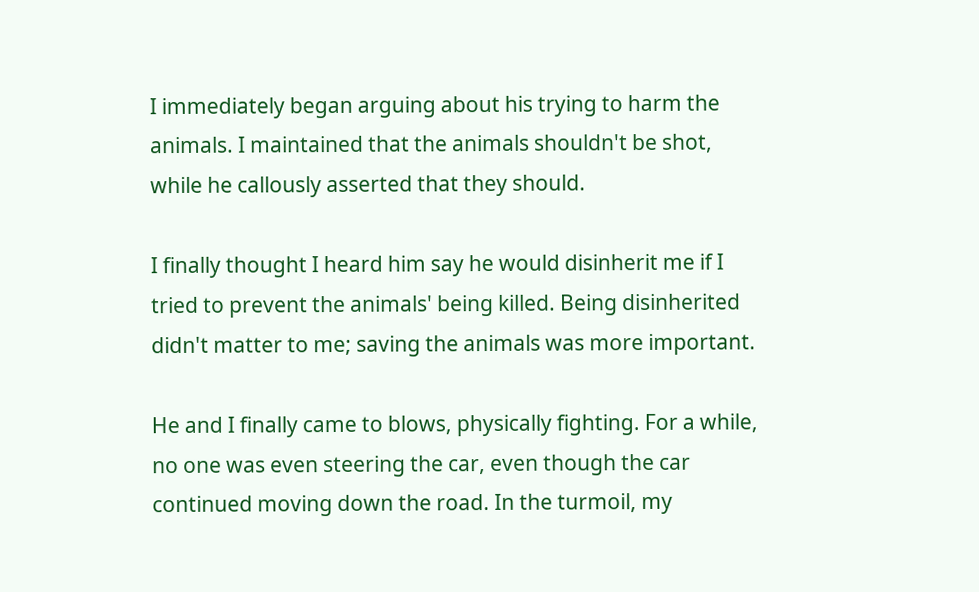I immediately began arguing about his trying to harm the animals. I maintained that the animals shouldn't be shot, while he callously asserted that they should.

I finally thought I heard him say he would disinherit me if I tried to prevent the animals' being killed. Being disinherited didn't matter to me; saving the animals was more important.

He and I finally came to blows, physically fighting. For a while, no one was even steering the car, even though the car continued moving down the road. In the turmoil, my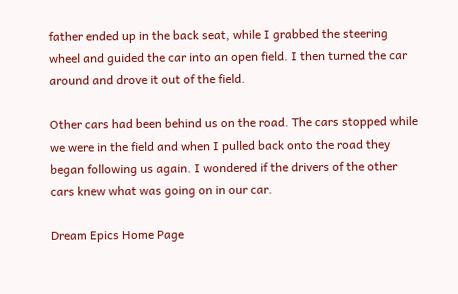father ended up in the back seat, while I grabbed the steering wheel and guided the car into an open field. I then turned the car around and drove it out of the field.

Other cars had been behind us on the road. The cars stopped while we were in the field and when I pulled back onto the road they began following us again. I wondered if the drivers of the other cars knew what was going on in our car.

Dream Epics Home Page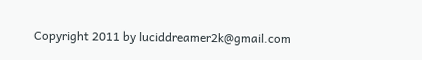Copyright 2011 by luciddreamer2k@gmail.com